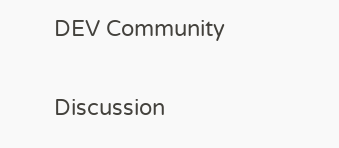DEV Community


Discussion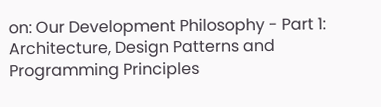on: Our Development Philosophy - Part 1: Architecture, Design Patterns and Programming Principles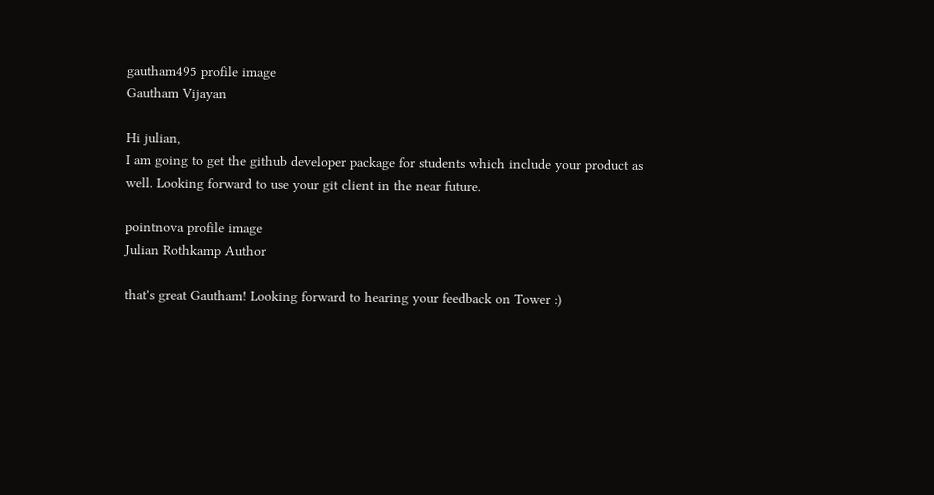gautham495 profile image
Gautham Vijayan

Hi julian,
I am going to get the github developer package for students which include your product as well. Looking forward to use your git client in the near future.

pointnova profile image
Julian Rothkamp Author

that's great Gautham! Looking forward to hearing your feedback on Tower :)